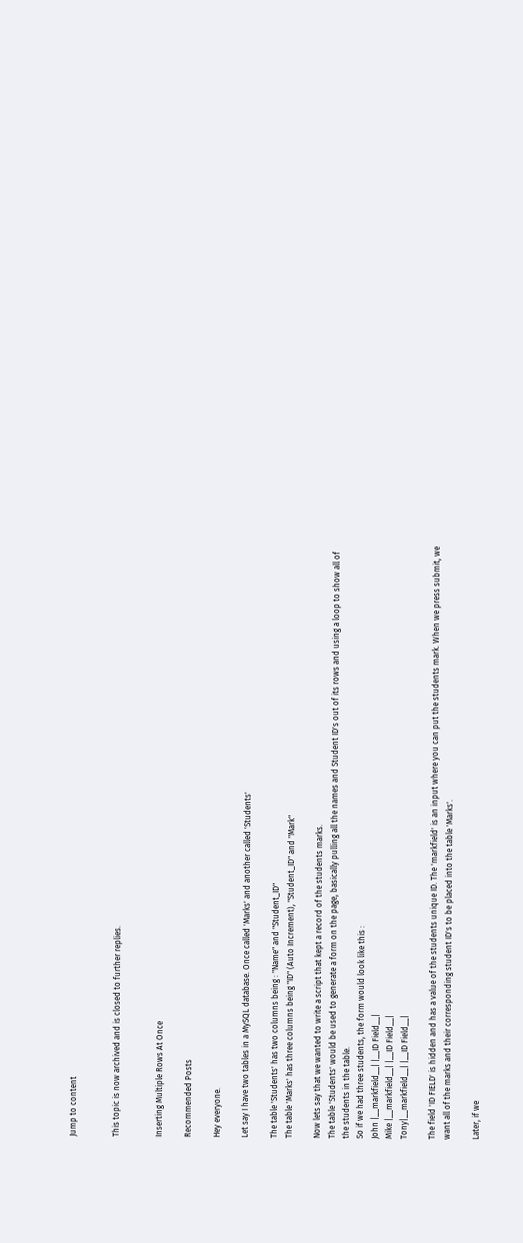Jump to content


This topic is now archived and is closed to further replies.


Inserting Multiple Rows At Once

Recommended Posts

Hey everyone.

Let say I have two tables in a MySQL database. Once called 'Marks' and another called 'Students'

The table 'Students' has two columns being : "Name" and "Student_ID"
The table 'Marks' has three columns being "ID" (Auto Increment), "Student_ID" and "Mark"

Now lets say that we wanted to write a script that kept a record of the students marks.
The table 'Students' would be used to generate a form on the page, basically pulling all the names and Student ID's out of its rows and using a loop to show all of the students in the table.
So if we had three students, the form would look like this :
John |__markfield__| |__ID Field__|
Mike |__markfield__| |__ID Field__|
Tony|__markfield__| |__ID Field__|

The field 'ID FIELD' is hidden and has a value of the students unique ID. The 'markfield' is an input where you can put the students mark. When we press submit, we want all of the marks and their corresponding student ID's to be placed into the table 'Marks'.

Later, if we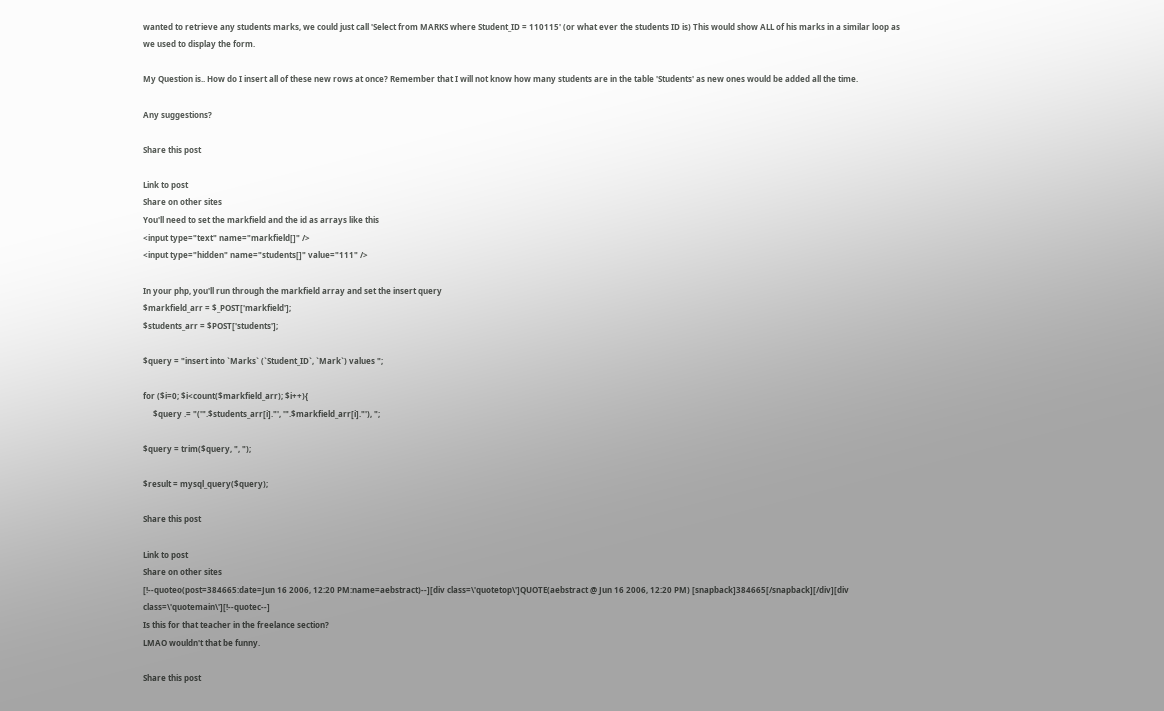wanted to retrieve any students marks, we could just call 'Select from MARKS where Student_ID = 110115' (or what ever the students ID is) This would show ALL of his marks in a similar loop as we used to display the form.

My Question is.. How do I insert all of these new rows at once? Remember that I will not know how many students are in the table 'Students' as new ones would be added all the time.

Any suggestions?

Share this post

Link to post
Share on other sites
You'll need to set the markfield and the id as arrays like this
<input type="text" name="markfield[]" />
<input type="hidden" name="students[]" value="111" />

In your php, you'll run through the markfield array and set the insert query
$markfield_arr = $_POST['markfield'];
$students_arr = $POST['students'];

$query = "insert into `Marks` (`Student_ID`, `Mark`) values ";

for ($i=0; $i<count($markfield_arr); $i++){
     $query .= "('".$students_arr[i]."', '".$markfield_arr[i]."'), ";

$query = trim($query, ", ");

$result = mysql_query($query);

Share this post

Link to post
Share on other sites
[!--quoteo(post=384665:date=Jun 16 2006, 12:20 PM:name=aebstract)--][div class=\'quotetop\']QUOTE(aebstract @ Jun 16 2006, 12:20 PM) [snapback]384665[/snapback][/div][div class=\'quotemain\'][!--quotec--]
Is this for that teacher in the freelance section?
LMAO wouldn't that be funny.

Share this post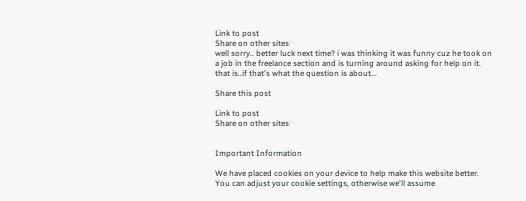Link to post
Share on other sites
well sorry.. better luck next time? i was thinking it was funny cuz he took on a job in the freelance section and is turning around asking for help on it. that is..if that's what the question is about...

Share this post

Link to post
Share on other sites


Important Information

We have placed cookies on your device to help make this website better. You can adjust your cookie settings, otherwise we'll assume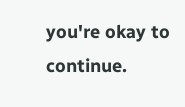you're okay to continue.